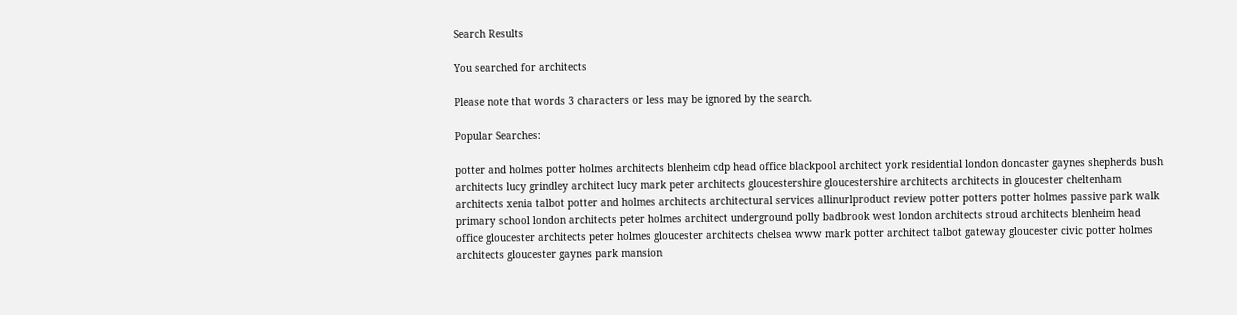Search Results

You searched for architects

Please note that words 3 characters or less may be ignored by the search.

Popular Searches:

potter and holmes potter holmes architects blenheim cdp head office blackpool architect york residential london doncaster gaynes shepherds bush architects lucy grindley architect lucy mark peter architects gloucestershire gloucestershire architects architects in gloucester cheltenham architects xenia talbot potter and holmes architects architectural services allinurlproduct review potter potters potter holmes passive park walk primary school london architects peter holmes architect underground polly badbrook west london architects stroud architects blenheim head office gloucester architects peter holmes gloucester architects chelsea www mark potter architect talbot gateway gloucester civic potter holmes architects gloucester gaynes park mansion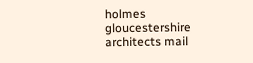holmes gloucestershire architects mail